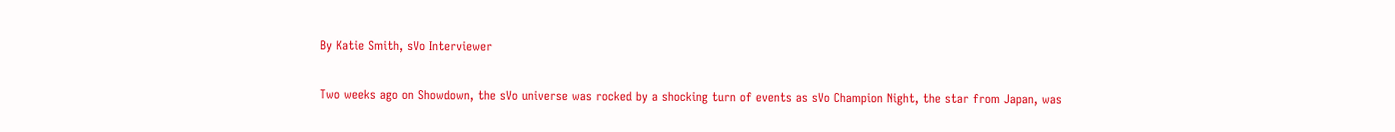By Katie Smith, sVo Interviewer

Two weeks ago on Showdown, the sVo universe was rocked by a shocking turn of events as sVo Champion Night, the star from Japan, was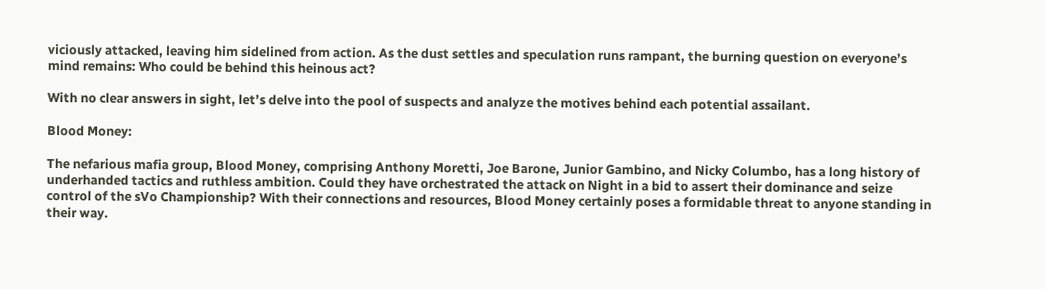viciously attacked, leaving him sidelined from action. As the dust settles and speculation runs rampant, the burning question on everyone’s mind remains: Who could be behind this heinous act?

With no clear answers in sight, let’s delve into the pool of suspects and analyze the motives behind each potential assailant.

Blood Money:

The nefarious mafia group, Blood Money, comprising Anthony Moretti, Joe Barone, Junior Gambino, and Nicky Columbo, has a long history of underhanded tactics and ruthless ambition. Could they have orchestrated the attack on Night in a bid to assert their dominance and seize control of the sVo Championship? With their connections and resources, Blood Money certainly poses a formidable threat to anyone standing in their way.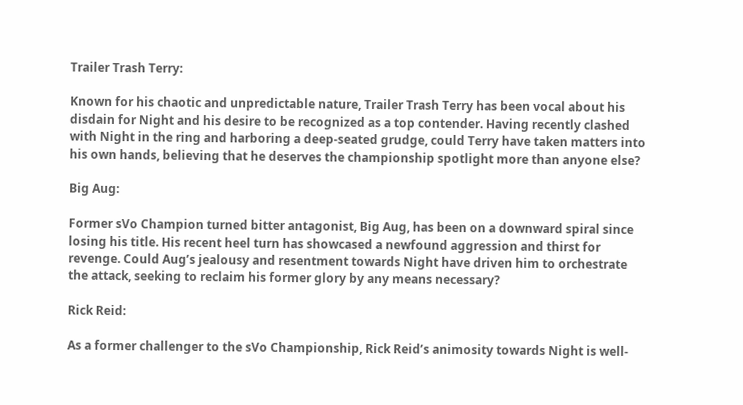Trailer Trash Terry:

Known for his chaotic and unpredictable nature, Trailer Trash Terry has been vocal about his disdain for Night and his desire to be recognized as a top contender. Having recently clashed with Night in the ring and harboring a deep-seated grudge, could Terry have taken matters into his own hands, believing that he deserves the championship spotlight more than anyone else?

Big Aug:

Former sVo Champion turned bitter antagonist, Big Aug, has been on a downward spiral since losing his title. His recent heel turn has showcased a newfound aggression and thirst for revenge. Could Aug’s jealousy and resentment towards Night have driven him to orchestrate the attack, seeking to reclaim his former glory by any means necessary?

Rick Reid:

As a former challenger to the sVo Championship, Rick Reid’s animosity towards Night is well-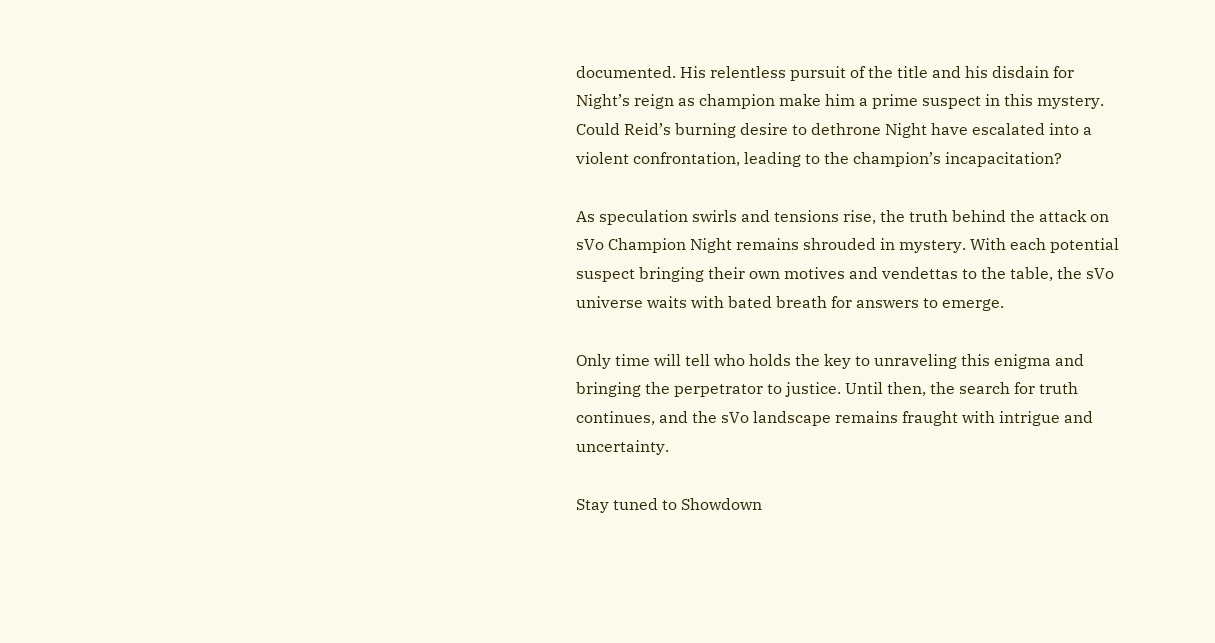documented. His relentless pursuit of the title and his disdain for Night’s reign as champion make him a prime suspect in this mystery. Could Reid’s burning desire to dethrone Night have escalated into a violent confrontation, leading to the champion’s incapacitation?

As speculation swirls and tensions rise, the truth behind the attack on sVo Champion Night remains shrouded in mystery. With each potential suspect bringing their own motives and vendettas to the table, the sVo universe waits with bated breath for answers to emerge.

Only time will tell who holds the key to unraveling this enigma and bringing the perpetrator to justice. Until then, the search for truth continues, and the sVo landscape remains fraught with intrigue and uncertainty.

Stay tuned to Showdown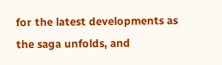for the latest developments as the saga unfolds, and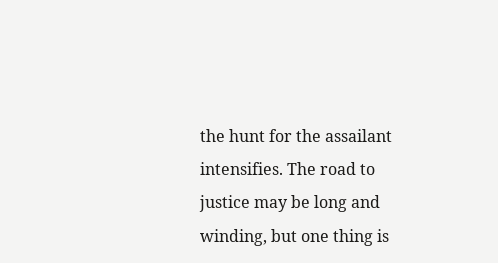the hunt for the assailant intensifies. The road to justice may be long and winding, but one thing is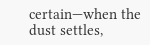certain—when the dust settles,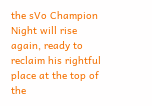the sVo Champion Night will rise again, ready to reclaim his rightful place at the top of the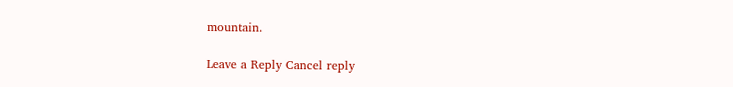mountain.

Leave a Reply Cancel reply